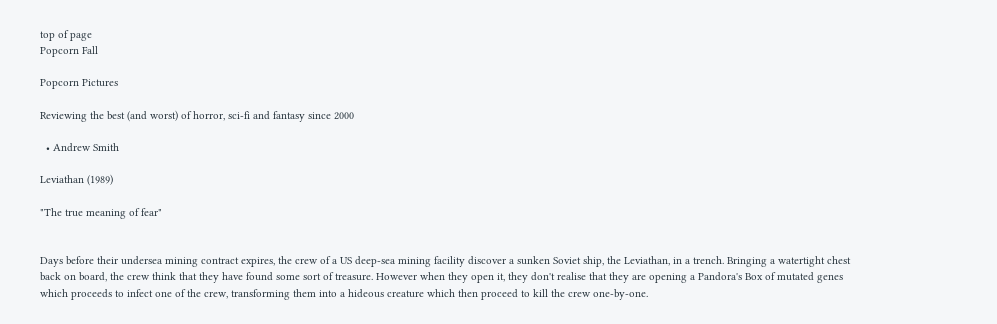top of page
Popcorn Fall

Popcorn Pictures

Reviewing the best (and worst) of horror, sci-fi and fantasy since 2000

  • Andrew Smith

Leviathan (1989)

"The true meaning of fear"


Days before their undersea mining contract expires, the crew of a US deep-sea mining facility discover a sunken Soviet ship, the Leviathan, in a trench. Bringing a watertight chest back on board, the crew think that they have found some sort of treasure. However when they open it, they don't realise that they are opening a Pandora's Box of mutated genes which proceeds to infect one of the crew, transforming them into a hideous creature which then proceed to kill the crew one-by-one.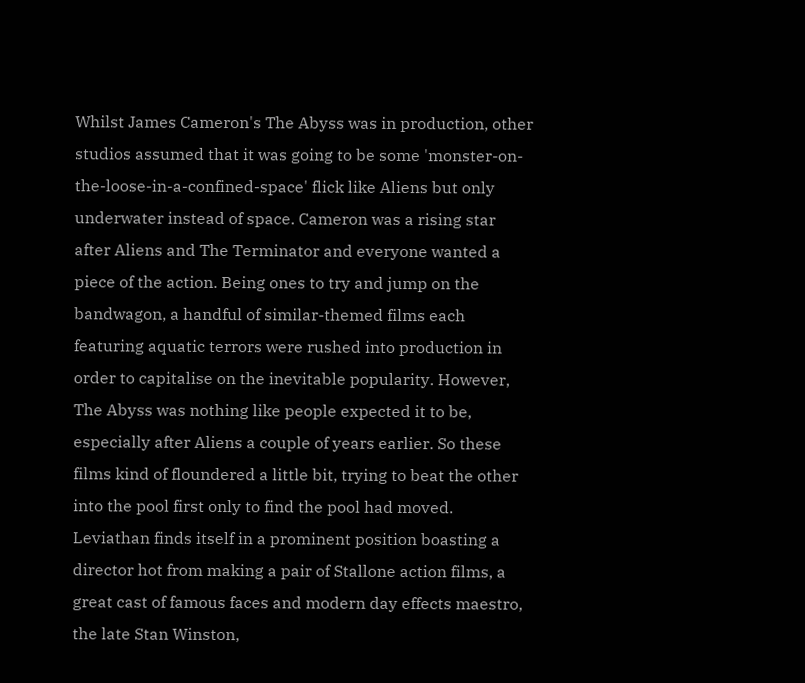Whilst James Cameron's The Abyss was in production, other studios assumed that it was going to be some 'monster-on-the-loose-in-a-confined-space' flick like Aliens but only underwater instead of space. Cameron was a rising star after Aliens and The Terminator and everyone wanted a piece of the action. Being ones to try and jump on the bandwagon, a handful of similar-themed films each featuring aquatic terrors were rushed into production in order to capitalise on the inevitable popularity. However, The Abyss was nothing like people expected it to be, especially after Aliens a couple of years earlier. So these films kind of floundered a little bit, trying to beat the other into the pool first only to find the pool had moved. Leviathan finds itself in a prominent position boasting a director hot from making a pair of Stallone action films, a great cast of famous faces and modern day effects maestro, the late Stan Winston,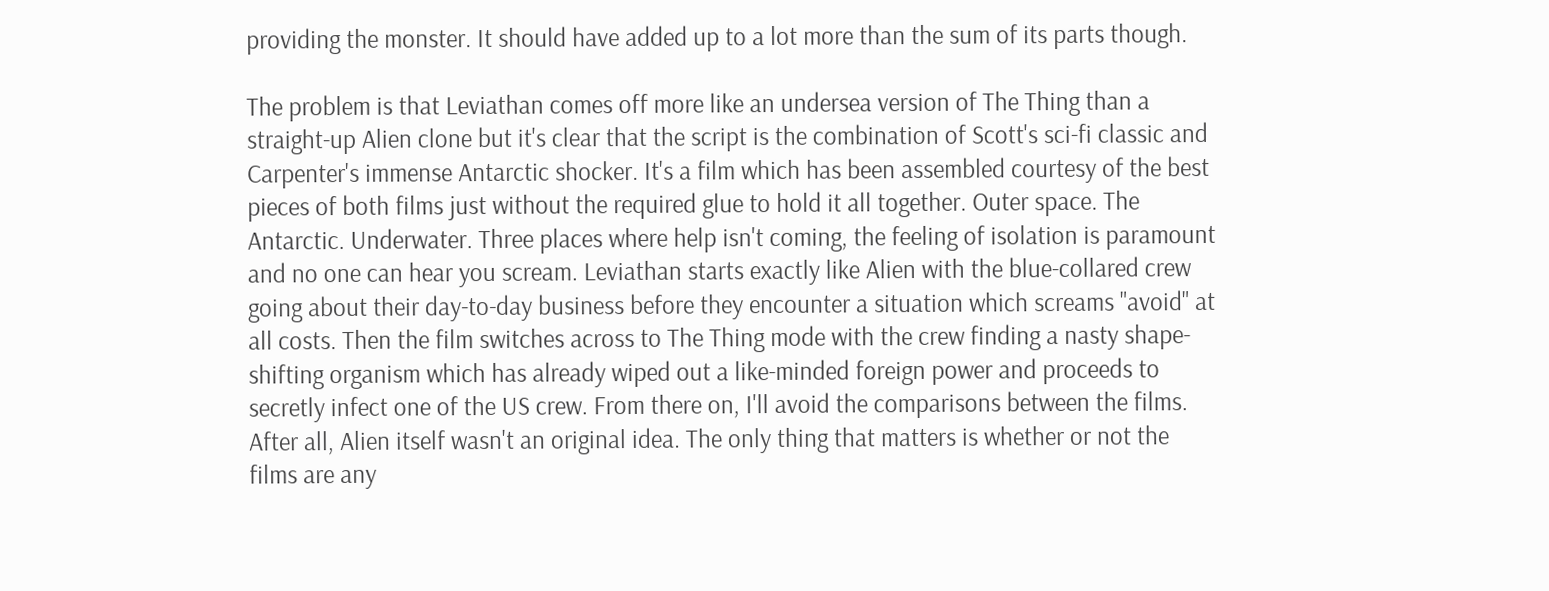providing the monster. It should have added up to a lot more than the sum of its parts though.

The problem is that Leviathan comes off more like an undersea version of The Thing than a straight-up Alien clone but it's clear that the script is the combination of Scott's sci-fi classic and Carpenter's immense Antarctic shocker. It's a film which has been assembled courtesy of the best pieces of both films just without the required glue to hold it all together. Outer space. The Antarctic. Underwater. Three places where help isn't coming, the feeling of isolation is paramount and no one can hear you scream. Leviathan starts exactly like Alien with the blue-collared crew going about their day-to-day business before they encounter a situation which screams "avoid" at all costs. Then the film switches across to The Thing mode with the crew finding a nasty shape-shifting organism which has already wiped out a like-minded foreign power and proceeds to secretly infect one of the US crew. From there on, I'll avoid the comparisons between the films. After all, Alien itself wasn't an original idea. The only thing that matters is whether or not the films are any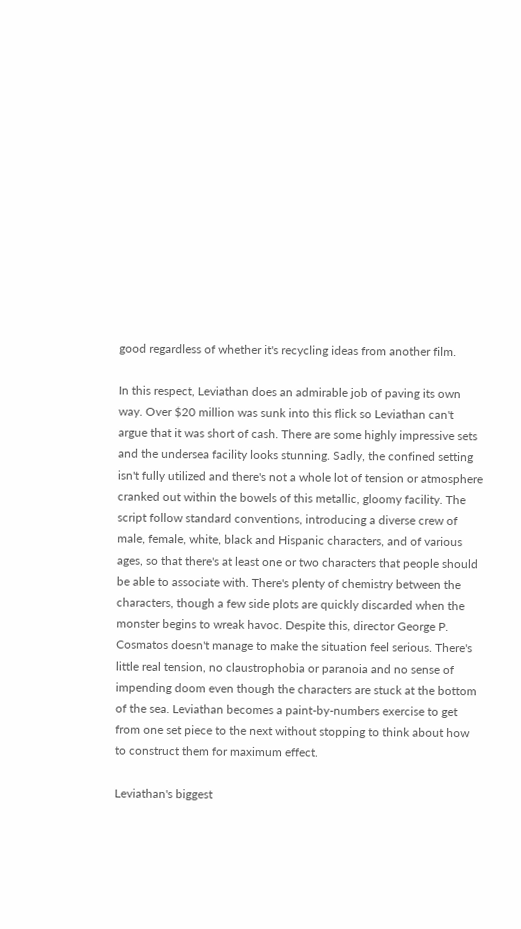good regardless of whether it's recycling ideas from another film.

In this respect, Leviathan does an admirable job of paving its own way. Over $20 million was sunk into this flick so Leviathan can't argue that it was short of cash. There are some highly impressive sets and the undersea facility looks stunning. Sadly, the confined setting isn't fully utilized and there's not a whole lot of tension or atmosphere cranked out within the bowels of this metallic, gloomy facility. The script follow standard conventions, introducing a diverse crew of male, female, white, black and Hispanic characters, and of various ages, so that there's at least one or two characters that people should be able to associate with. There's plenty of chemistry between the characters, though a few side plots are quickly discarded when the monster begins to wreak havoc. Despite this, director George P. Cosmatos doesn't manage to make the situation feel serious. There's little real tension, no claustrophobia or paranoia and no sense of impending doom even though the characters are stuck at the bottom of the sea. Leviathan becomes a paint-by-numbers exercise to get from one set piece to the next without stopping to think about how to construct them for maximum effect.

Leviathan's biggest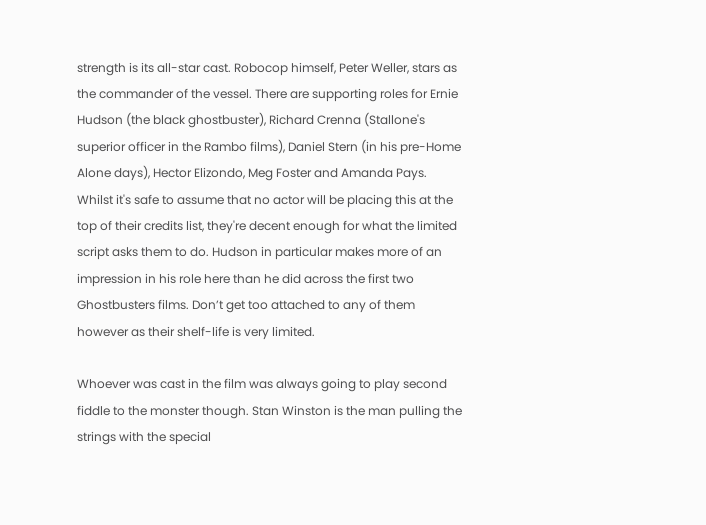strength is its all-star cast. Robocop himself, Peter Weller, stars as the commander of the vessel. There are supporting roles for Ernie Hudson (the black ghostbuster), Richard Crenna (Stallone's superior officer in the Rambo films), Daniel Stern (in his pre-Home Alone days), Hector Elizondo, Meg Foster and Amanda Pays. Whilst it's safe to assume that no actor will be placing this at the top of their credits list, they're decent enough for what the limited script asks them to do. Hudson in particular makes more of an impression in his role here than he did across the first two Ghostbusters films. Don’t get too attached to any of them however as their shelf-life is very limited.

Whoever was cast in the film was always going to play second fiddle to the monster though. Stan Winston is the man pulling the strings with the special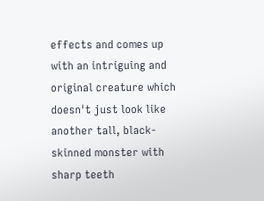effects and comes up with an intriguing and original creature which doesn't just look like another tall, black-skinned monster with sharp teeth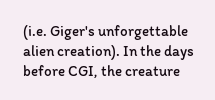(i.e. Giger's unforgettable alien creation). In the days before CGI, the creature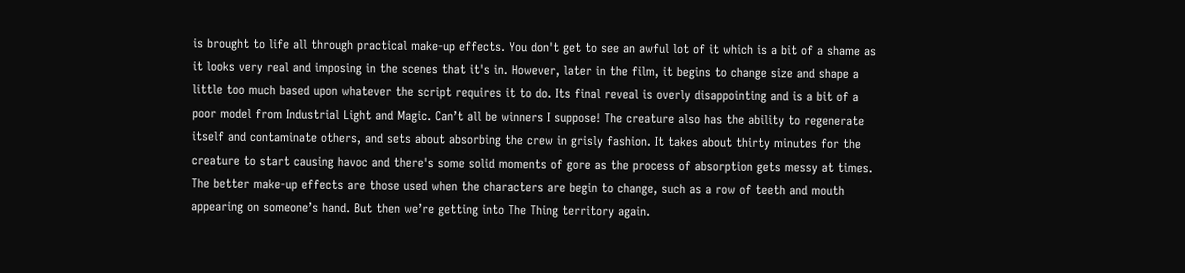is brought to life all through practical make-up effects. You don't get to see an awful lot of it which is a bit of a shame as it looks very real and imposing in the scenes that it's in. However, later in the film, it begins to change size and shape a little too much based upon whatever the script requires it to do. Its final reveal is overly disappointing and is a bit of a poor model from Industrial Light and Magic. Can’t all be winners I suppose! The creature also has the ability to regenerate itself and contaminate others, and sets about absorbing the crew in grisly fashion. It takes about thirty minutes for the creature to start causing havoc and there's some solid moments of gore as the process of absorption gets messy at times. The better make-up effects are those used when the characters are begin to change, such as a row of teeth and mouth appearing on someone’s hand. But then we’re getting into The Thing territory again.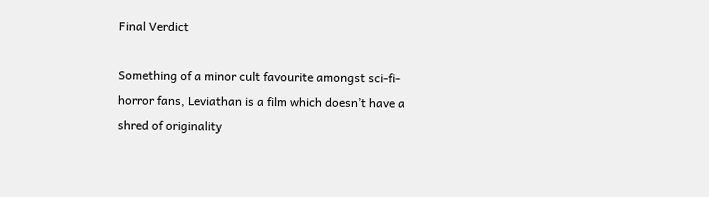Final Verdict

Something of a minor cult favourite amongst sci-fi-horror fans, Leviathan is a film which doesn’t have a shred of originality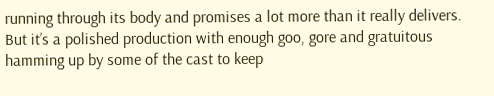running through its body and promises a lot more than it really delivers. But it’s a polished production with enough goo, gore and gratuitous hamming up by some of the cast to keep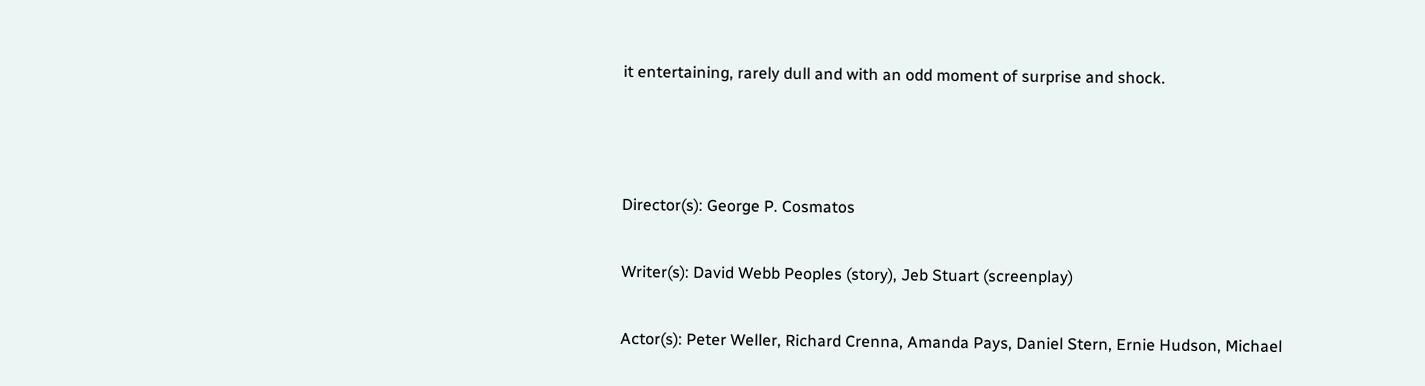it entertaining, rarely dull and with an odd moment of surprise and shock.



Director(s): George P. Cosmatos

Writer(s): David Webb Peoples (story), Jeb Stuart (screenplay)

Actor(s): Peter Weller, Richard Crenna, Amanda Pays, Daniel Stern, Ernie Hudson, Michael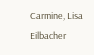Carmine, Lisa Eilbacher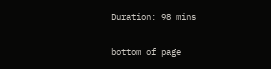Duration: 98 mins


bottom of page